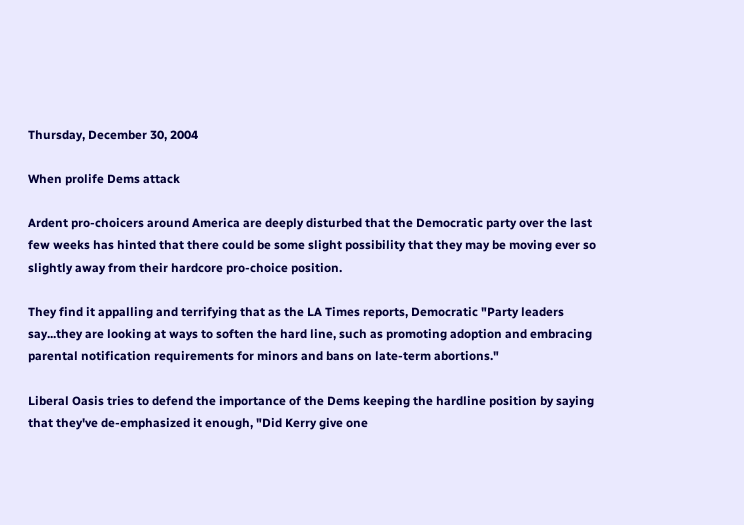Thursday, December 30, 2004

When prolife Dems attack

Ardent pro-choicers around America are deeply disturbed that the Democratic party over the last few weeks has hinted that there could be some slight possibility that they may be moving ever so slightly away from their hardcore pro-choice position.

They find it appalling and terrifying that as the LA Times reports, Democratic "Party leaders say...they are looking at ways to soften the hard line, such as promoting adoption and embracing parental notification requirements for minors and bans on late-term abortions."

Liberal Oasis tries to defend the importance of the Dems keeping the hardline position by saying that they've de-emphasized it enough, "Did Kerry give one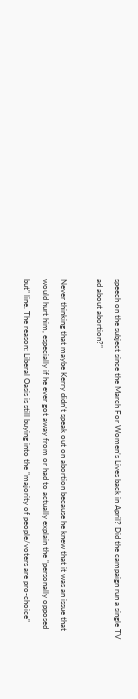speech on the subject since the March For Women’s Lives back in April? Did the campaign run a single TV ad about abortion?"

Never thinking that maybe Kerry didn't speak out on abortion because he knew that it was an issue that would hurt him, especially if he ever got away from or had to actually explain the "personally opposed but" line. The reason: Liberal Oasis is still buying into the "majority of people/voters are pro-choice"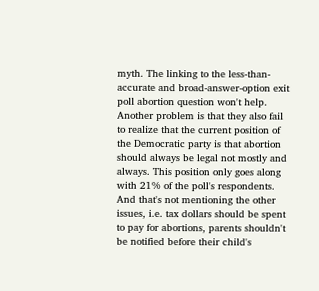myth. The linking to the less-than-accurate and broad-answer-option exit poll abortion question won't help. Another problem is that they also fail to realize that the current position of the Democratic party is that abortion should always be legal not mostly and always. This position only goes along with 21% of the poll's respondents. And that's not mentioning the other issues, i.e. tax dollars should be spent to pay for abortions, parents shouldn't be notified before their child's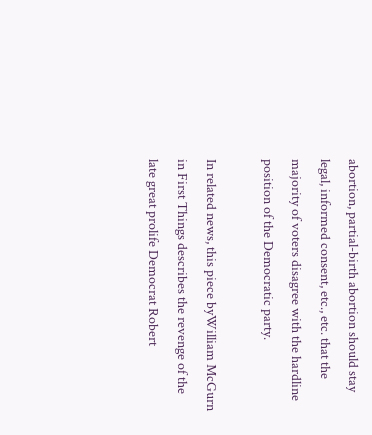abortion, partial-birth abortion should stay legal, informed consent, etc., etc. that the majority of voters disagree with the hardline position of the Democratic party.

In related news, this piece byWilliam McGurn in First Things describes the revenge of the late great prolife Democrat Robert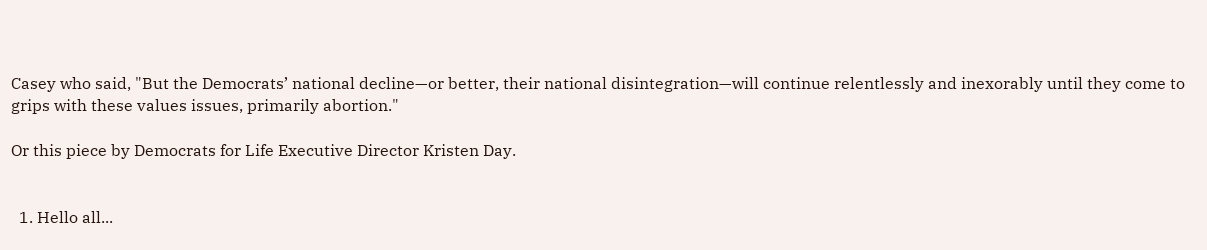Casey who said, "But the Democrats’ national decline—or better, their national disintegration—will continue relentlessly and inexorably until they come to grips with these values issues, primarily abortion."

Or this piece by Democrats for Life Executive Director Kristen Day.


  1. Hello all...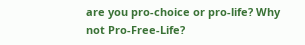are you pro-choice or pro-life? Why not Pro-Free-Life?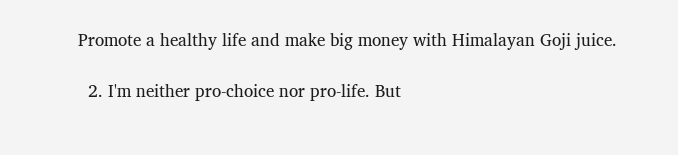Promote a healthy life and make big money with Himalayan Goji juice.

  2. I'm neither pro-choice nor pro-life. But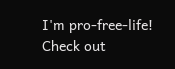I'm pro-free-life! Check out